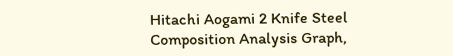Hitachi Aogami 2 Knife Steel
Composition Analysis Graph,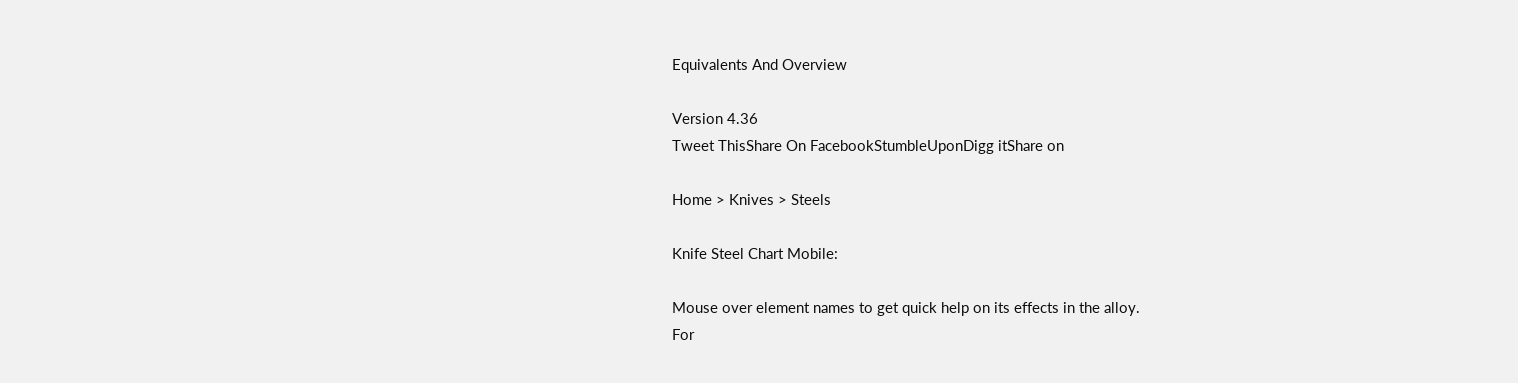Equivalents And Overview

Version 4.36
Tweet ThisShare On FacebookStumbleUponDigg itShare on

Home > Knives > Steels

Knife Steel Chart Mobile:

Mouse over element names to get quick help on its effects in the alloy.
For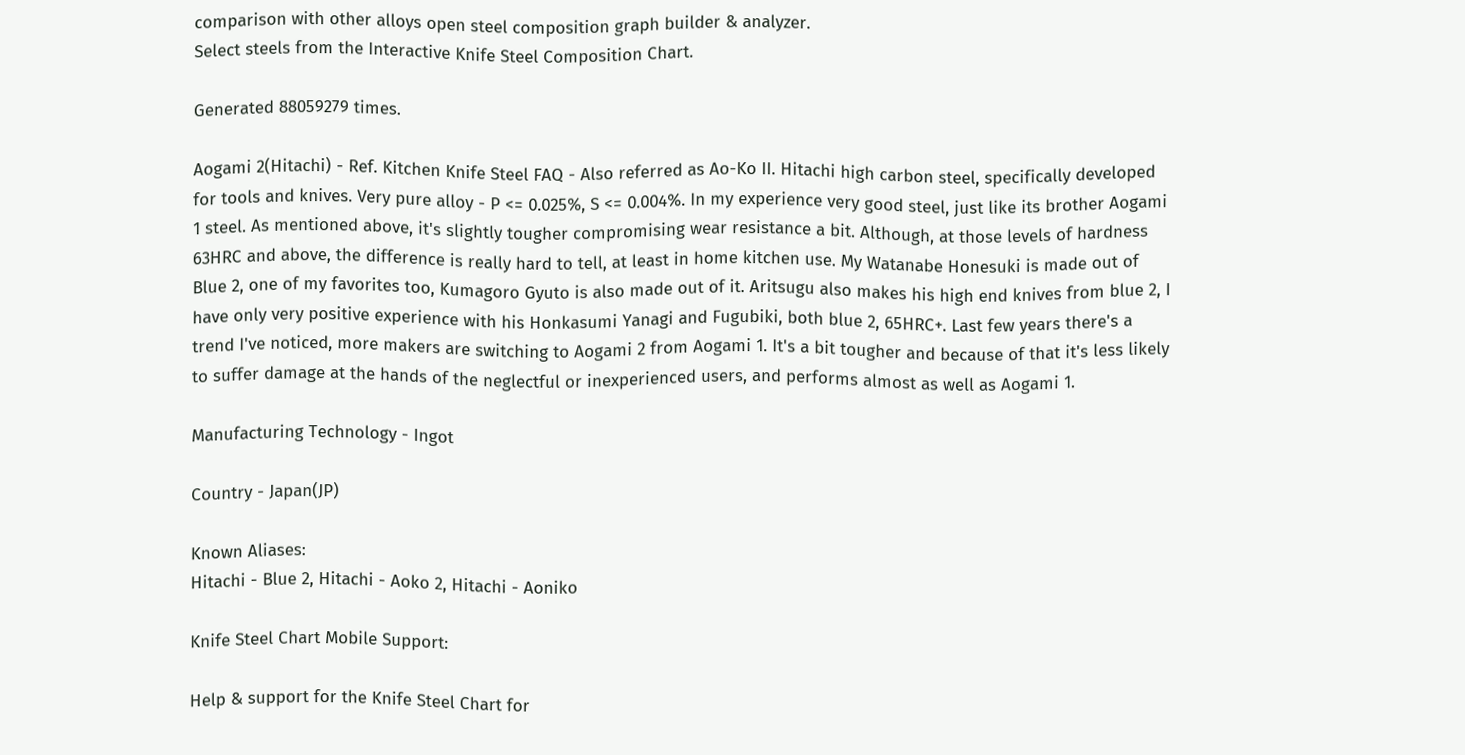comparison with other alloys open steel composition graph builder & analyzer.
Select steels from the Interactive Knife Steel Composition Chart.

Generated 88059279 times.

Aogami 2(Hitachi) - Ref. Kitchen Knife Steel FAQ - Also referred as Ao-Ko II. Hitachi high carbon steel, specifically developed for tools and knives. Very pure alloy - P <= 0.025%, S <= 0.004%. In my experience very good steel, just like its brother Aogami 1 steel. As mentioned above, it's slightly tougher compromising wear resistance a bit. Although, at those levels of hardness 63HRC and above, the difference is really hard to tell, at least in home kitchen use. My Watanabe Honesuki is made out of Blue 2, one of my favorites too, Kumagoro Gyuto is also made out of it. Aritsugu also makes his high end knives from blue 2, I have only very positive experience with his Honkasumi Yanagi and Fugubiki, both blue 2, 65HRC+. Last few years there's a trend I've noticed, more makers are switching to Aogami 2 from Aogami 1. It's a bit tougher and because of that it's less likely to suffer damage at the hands of the neglectful or inexperienced users, and performs almost as well as Aogami 1.

Manufacturing Technology - Ingot

Country - Japan(JP)

Known Aliases:
Hitachi - Blue 2, Hitachi - Aoko 2, Hitachi - Aoniko

Knife Steel Chart Mobile Support:

Help & support for the Knife Steel Chart for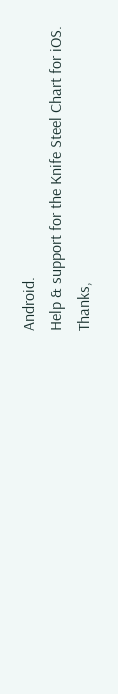Android.
Help & support for the Knife Steel Chart for iOS.
Thanks,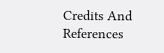Credits And References